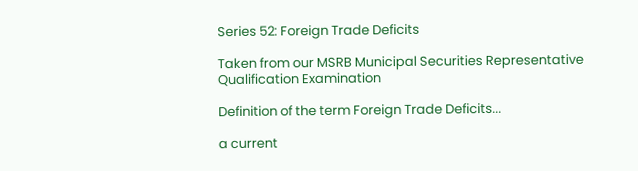Series 52: Foreign Trade Deficits

Taken from our MSRB Municipal Securities Representative Qualification Examination

Definition of the term Foreign Trade Deficits...

a current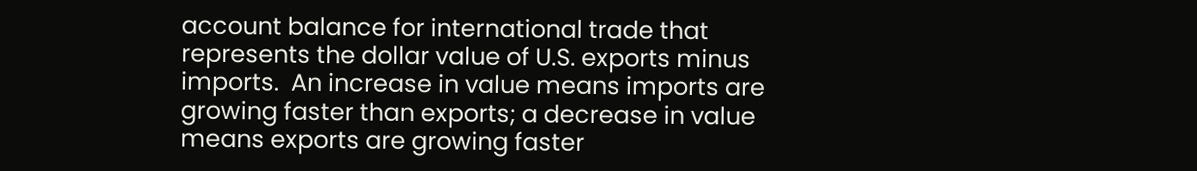account balance for international trade that represents the dollar value of U.S. exports minus imports.  An increase in value means imports are growing faster than exports; a decrease in value means exports are growing faster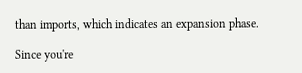than imports, which indicates an expansion phase.

Since you're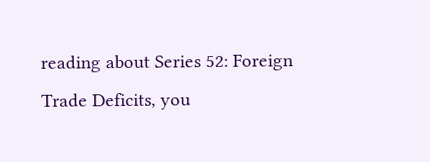reading about Series 52: Foreign Trade Deficits, you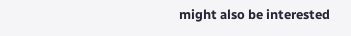might also be interested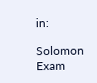in:

Solomon Exam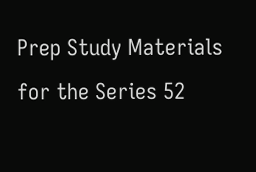Prep Study Materials for the Series 52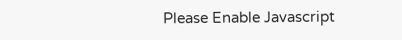Please Enable Javascript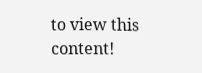to view this content!